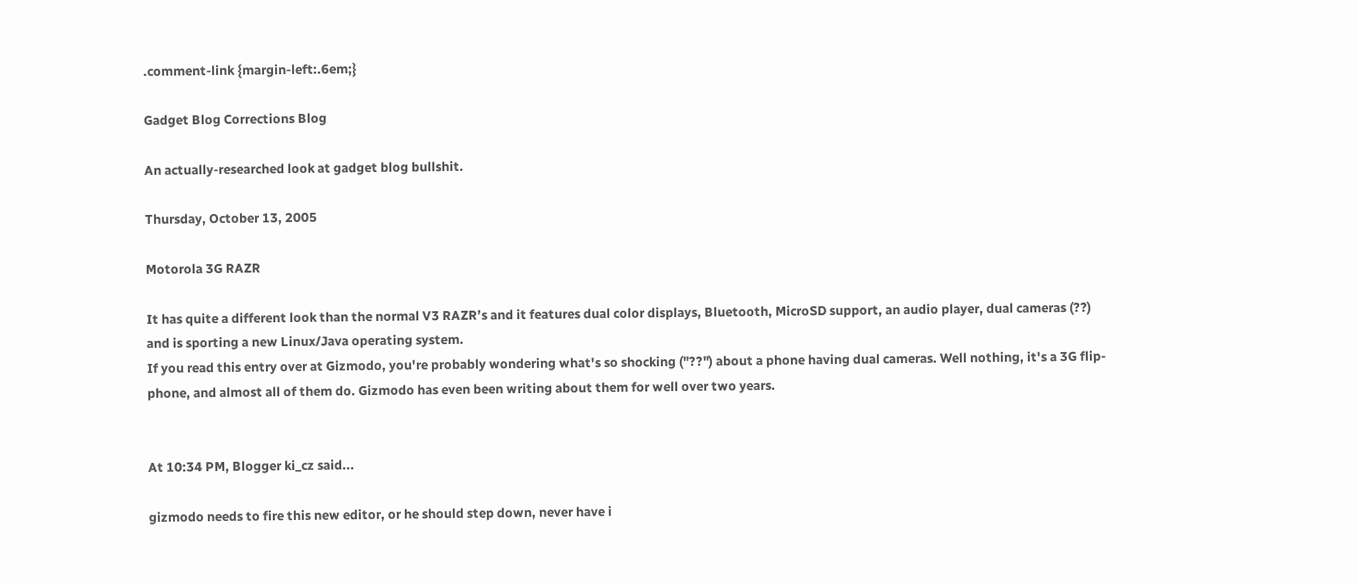.comment-link {margin-left:.6em;}

Gadget Blog Corrections Blog

An actually-researched look at gadget blog bullshit.

Thursday, October 13, 2005

Motorola 3G RAZR

It has quite a different look than the normal V3 RAZR’s and it features dual color displays, Bluetooth, MicroSD support, an audio player, dual cameras (??) and is sporting a new Linux/Java operating system.
If you read this entry over at Gizmodo, you're probably wondering what's so shocking ("??") about a phone having dual cameras. Well nothing, it's a 3G flip-phone, and almost all of them do. Gizmodo has even been writing about them for well over two years.


At 10:34 PM, Blogger ki_cz said...

gizmodo needs to fire this new editor, or he should step down, never have i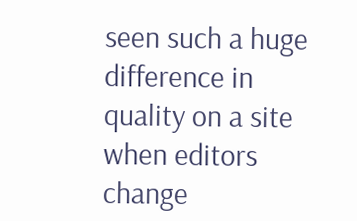seen such a huge difference in quality on a site when editors change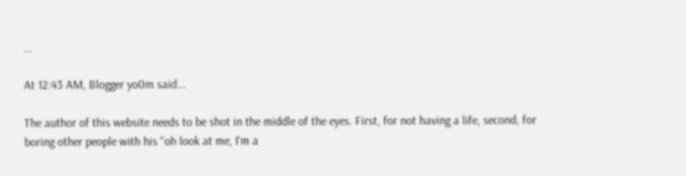...

At 12:43 AM, Blogger yo0m said...

The author of this website needs to be shot in the middle of the eyes. First, for not having a life, second, for boring other people with his "oh look at me, I'm a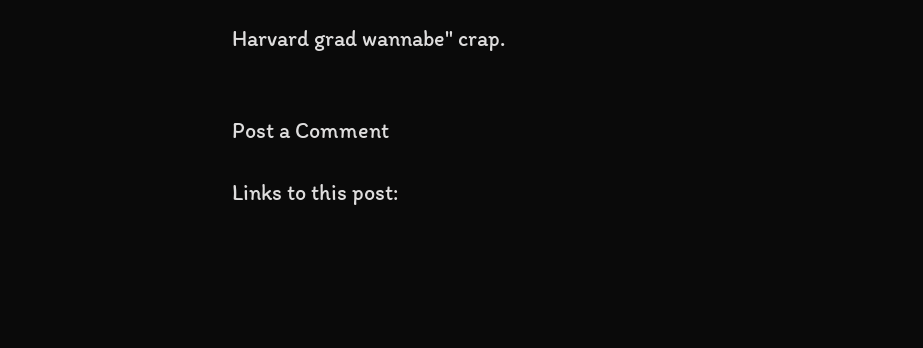Harvard grad wannabe" crap.


Post a Comment

Links to this post: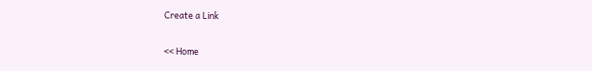Create a Link

<< Home